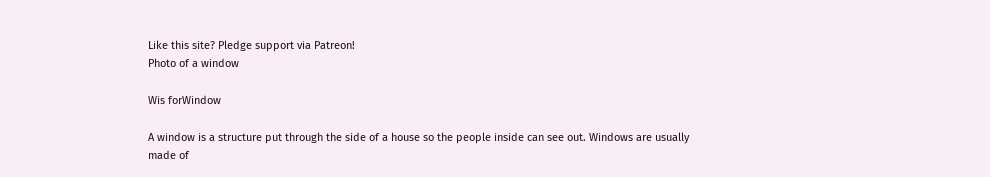Like this site? Pledge support via Patreon!
Photo of a window

Wis forWindow

A window is a structure put through the side of a house so the people inside can see out. Windows are usually made of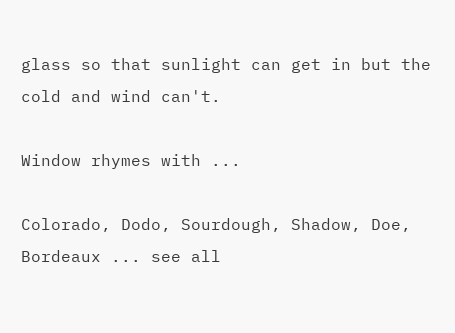glass so that sunlight can get in but the cold and wind can't.

Window rhymes with ...

Colorado, Dodo, Sourdough, Shadow, Doe, Bordeaux ... see all